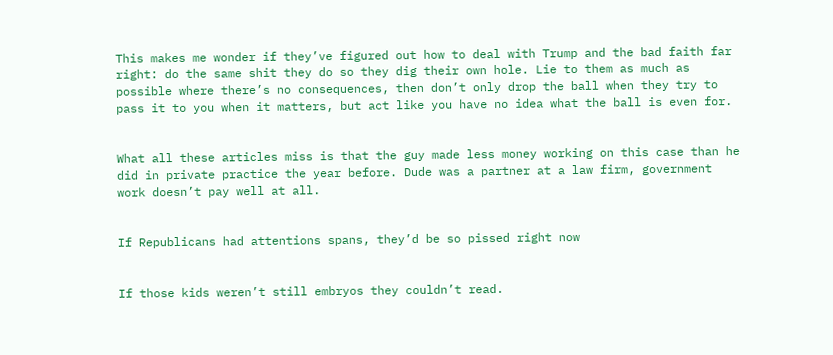This makes me wonder if they’ve figured out how to deal with Trump and the bad faith far right: do the same shit they do so they dig their own hole. Lie to them as much as possible where there’s no consequences, then don’t only drop the ball when they try to pass it to you when it matters, but act like you have no idea what the ball is even for.


What all these articles miss is that the guy made less money working on this case than he did in private practice the year before. Dude was a partner at a law firm, government work doesn’t pay well at all.


If Republicans had attentions spans, they’d be so pissed right now


If those kids weren’t still embryos they couldn’t read.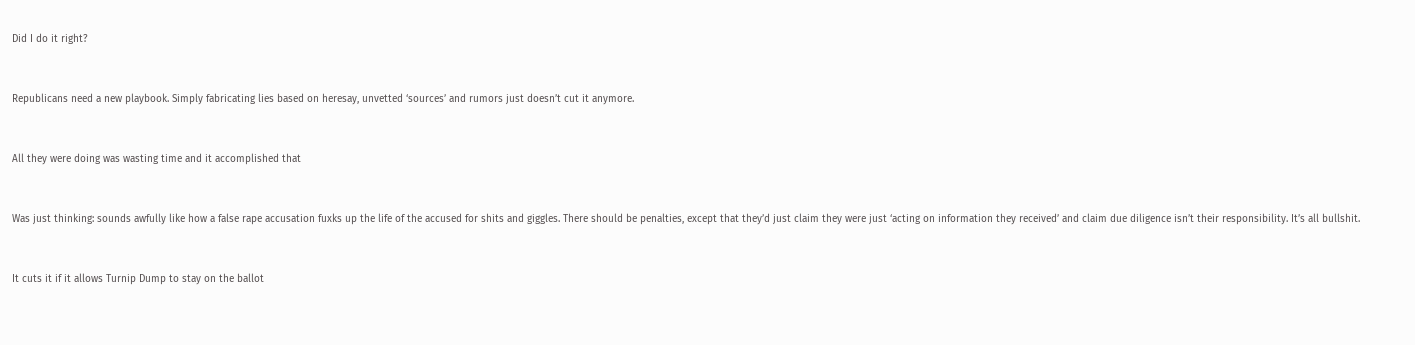Did I do it right?


Republicans need a new playbook. Simply fabricating lies based on heresay, unvetted ‘sources’ and rumors just doesn’t cut it anymore.


All they were doing was wasting time and it accomplished that


Was just thinking: sounds awfully like how a false rape accusation fuxks up the life of the accused for shits and giggles. There should be penalties, except that they’d just claim they were just ‘acting on information they received’ and claim due diligence isn’t their responsibility. It’s all bullshit.


It cuts it if it allows Turnip Dump to stay on the ballot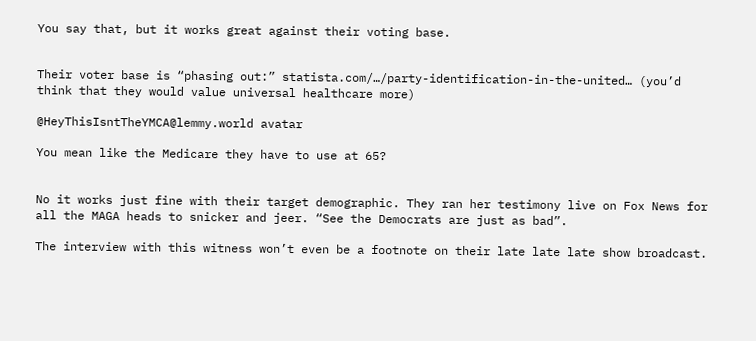You say that, but it works great against their voting base.


Their voter base is “phasing out:” statista.com/…/party-identification-in-the-united… (you’d think that they would value universal healthcare more)

@HeyThisIsntTheYMCA@lemmy.world avatar

You mean like the Medicare they have to use at 65?


No it works just fine with their target demographic. They ran her testimony live on Fox News for all the MAGA heads to snicker and jeer. “See the Democrats are just as bad”.

The interview with this witness won’t even be a footnote on their late late late show broadcast.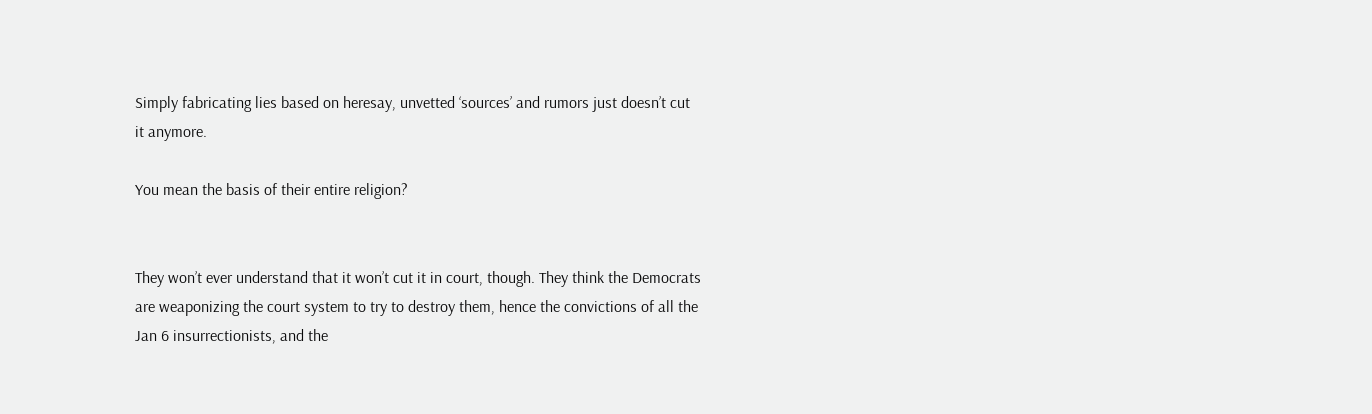Simply fabricating lies based on heresay, unvetted ‘sources’ and rumors just doesn’t cut it anymore.

You mean the basis of their entire religion?


They won’t ever understand that it won’t cut it in court, though. They think the Democrats are weaponizing the court system to try to destroy them, hence the convictions of all the Jan 6 insurrectionists, and the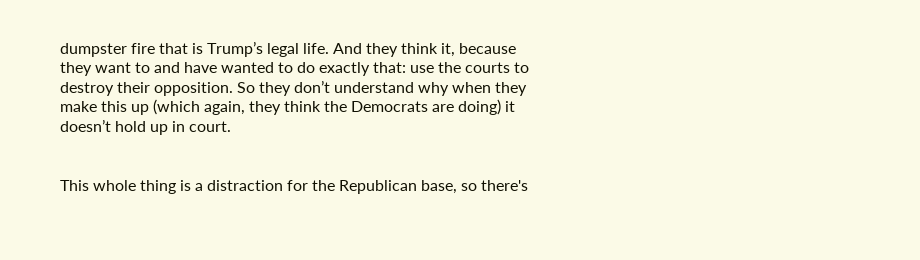dumpster fire that is Trump’s legal life. And they think it, because they want to and have wanted to do exactly that: use the courts to destroy their opposition. So they don’t understand why when they make this up (which again, they think the Democrats are doing) it doesn’t hold up in court.


This whole thing is a distraction for the Republican base, so there's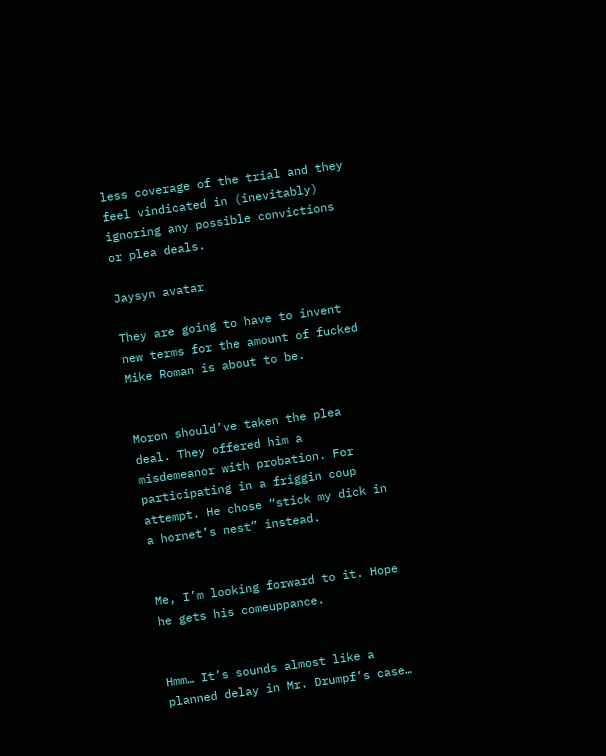less coverage of the trial and they feel vindicated in (inevitably) ignoring any possible convictions or plea deals.

Jaysyn avatar

They are going to have to invent new terms for the amount of fucked Mike Roman is about to be.


Moron should’ve taken the plea deal. They offered him a misdemeanor with probation. For participating in a friggin coup attempt. He chose “stick my dick in a hornet’s nest” instead.


Me, I’m looking forward to it. Hope he gets his comeuppance.


Hmm… It’s sounds almost like a planned delay in Mr. Drumpf’s case…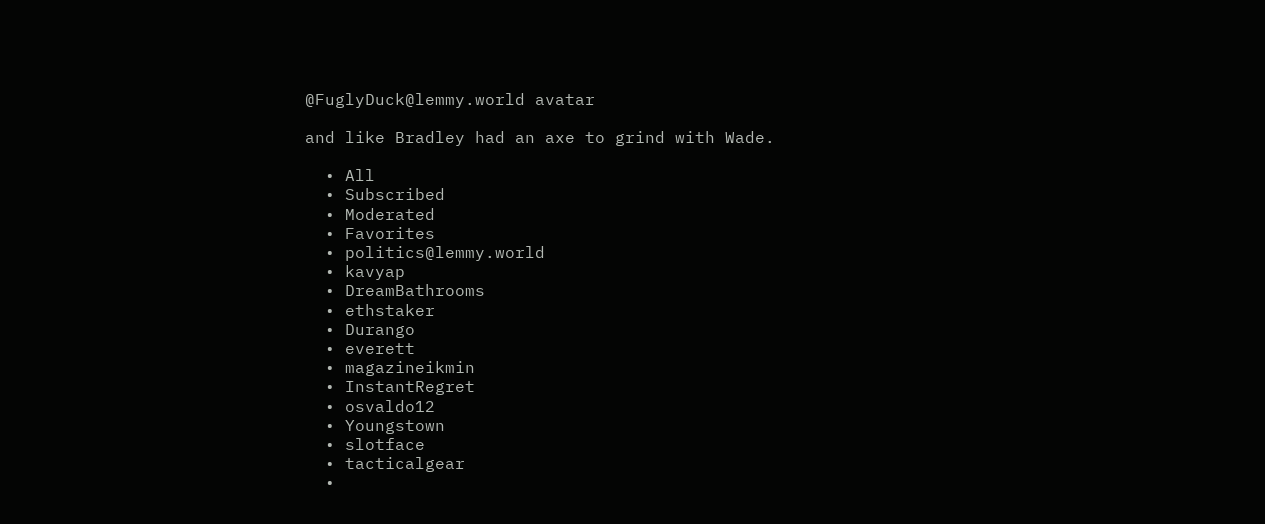@FuglyDuck@lemmy.world avatar

and like Bradley had an axe to grind with Wade.

  • All
  • Subscribed
  • Moderated
  • Favorites
  • politics@lemmy.world
  • kavyap
  • DreamBathrooms
  • ethstaker
  • Durango
  • everett
  • magazineikmin
  • InstantRegret
  • osvaldo12
  • Youngstown
  • slotface
  • tacticalgear
  •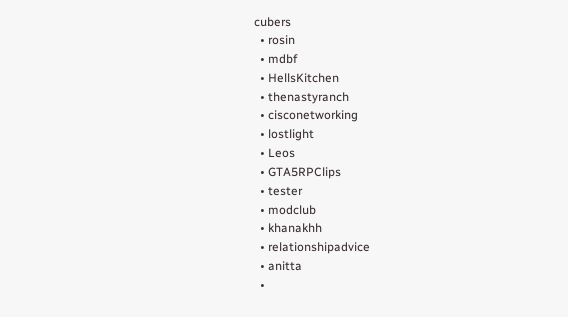cubers
  • rosin
  • mdbf
  • HellsKitchen
  • thenastyranch
  • cisconetworking
  • lostlight
  • Leos
  • GTA5RPClips
  • tester
  • modclub
  • khanakhh
  • relationshipadvice
  • anitta
  •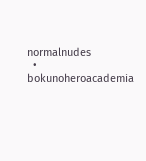normalnudes
  • bokunoheroacademia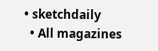• sketchdaily
  • All magazines